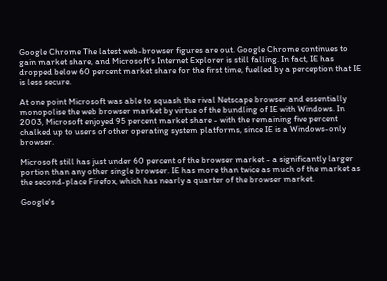Google Chrome The latest web-browser figures are out. Google Chrome continues to gain market share, and Microsoft's Internet Explorer is still falling. In fact, IE has dropped below 60 percent market share for the first time, fuelled by a perception that IE is less secure.

At one point Microsoft was able to squash the rival Netscape browser and essentially monopolise the web browser market by virtue of the bundling of IE with Windows. In 2003, Microsoft enjoyed 95 percent market share - with the remaining five percent chalked up to users of other operating system platforms, since IE is a Windows-only browser.

Microsoft still has just under 60 percent of the browser market - a significantly larger portion than any other single browser. IE has more than twice as much of the market as the second-place Firefox, which has nearly a quarter of the browser market.

Google's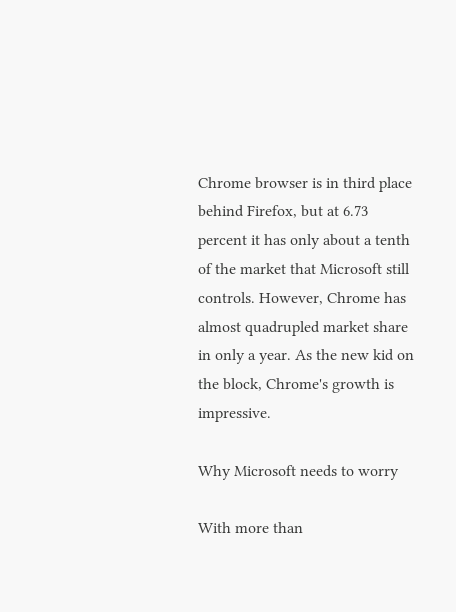Chrome browser is in third place behind Firefox, but at 6.73 percent it has only about a tenth of the market that Microsoft still controls. However, Chrome has almost quadrupled market share in only a year. As the new kid on the block, Chrome's growth is impressive.

Why Microsoft needs to worry

With more than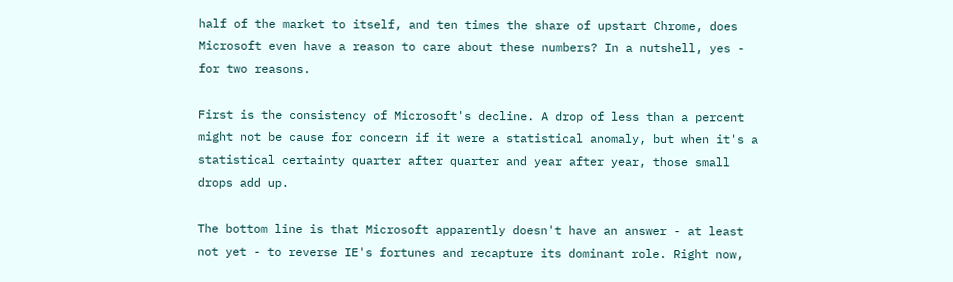half of the market to itself, and ten times the share of upstart Chrome, does Microsoft even have a reason to care about these numbers? In a nutshell, yes - for two reasons.

First is the consistency of Microsoft's decline. A drop of less than a percent might not be cause for concern if it were a statistical anomaly, but when it's a statistical certainty quarter after quarter and year after year, those small drops add up.

The bottom line is that Microsoft apparently doesn't have an answer - at least not yet - to reverse IE's fortunes and recapture its dominant role. Right now,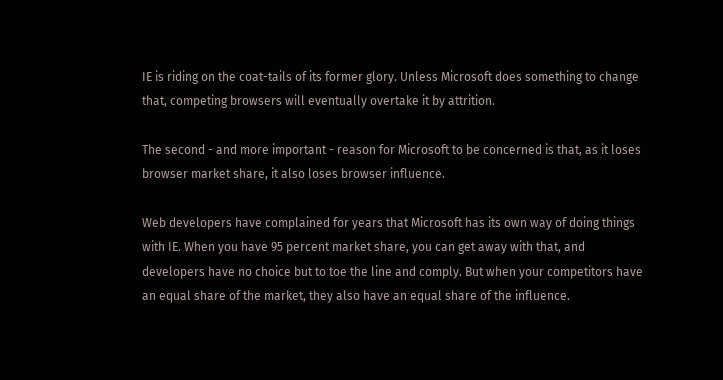IE is riding on the coat-tails of its former glory. Unless Microsoft does something to change that, competing browsers will eventually overtake it by attrition.

The second - and more important - reason for Microsoft to be concerned is that, as it loses browser market share, it also loses browser influence.

Web developers have complained for years that Microsoft has its own way of doing things with IE. When you have 95 percent market share, you can get away with that, and developers have no choice but to toe the line and comply. But when your competitors have an equal share of the market, they also have an equal share of the influence.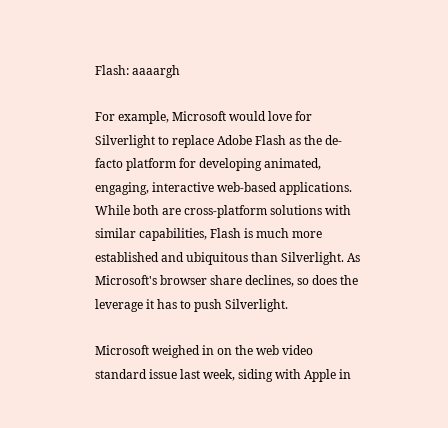Flash: aaaargh

For example, Microsoft would love for Silverlight to replace Adobe Flash as the de-facto platform for developing animated, engaging, interactive web-based applications. While both are cross-platform solutions with similar capabilities, Flash is much more established and ubiquitous than Silverlight. As Microsoft's browser share declines, so does the leverage it has to push Silverlight.

Microsoft weighed in on the web video standard issue last week, siding with Apple in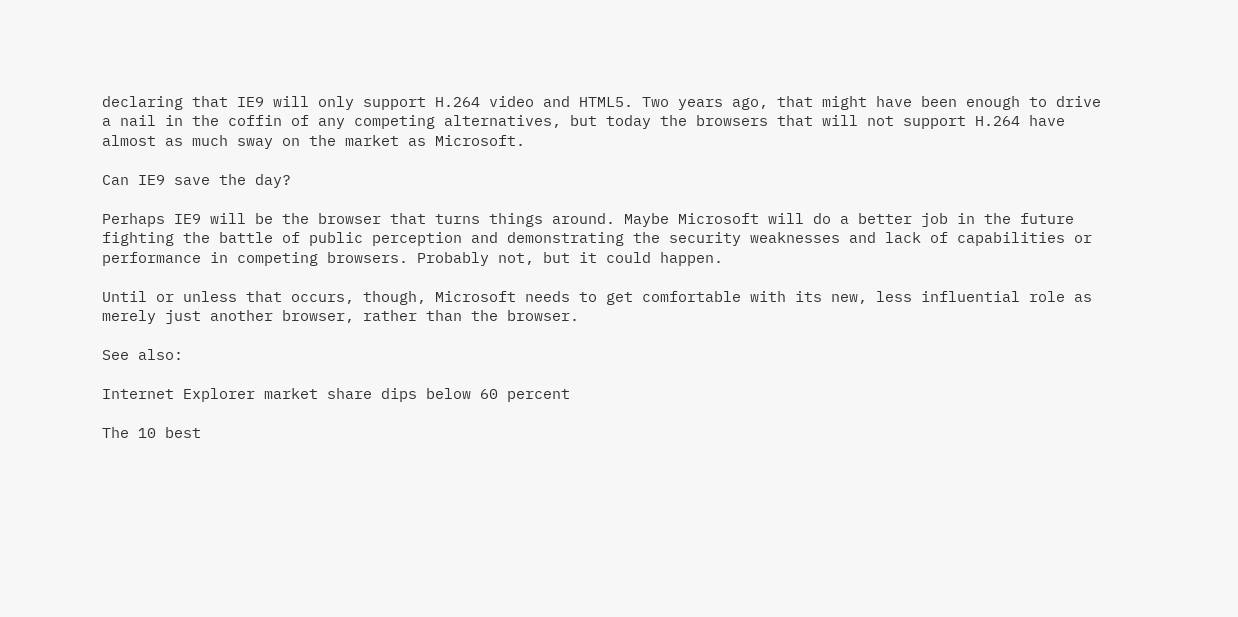declaring that IE9 will only support H.264 video and HTML5. Two years ago, that might have been enough to drive a nail in the coffin of any competing alternatives, but today the browsers that will not support H.264 have almost as much sway on the market as Microsoft.

Can IE9 save the day?

Perhaps IE9 will be the browser that turns things around. Maybe Microsoft will do a better job in the future fighting the battle of public perception and demonstrating the security weaknesses and lack of capabilities or performance in competing browsers. Probably not, but it could happen.

Until or unless that occurs, though, Microsoft needs to get comfortable with its new, less influential role as merely just another browser, rather than the browser.

See also:

Internet Explorer market share dips below 60 percent

The 10 best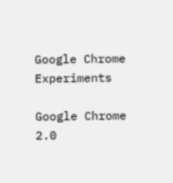Google Chrome Experiments

Google Chrome 2.0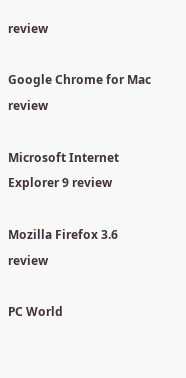review

Google Chrome for Mac review

Microsoft Internet Explorer 9 review

Mozilla Firefox 3.6 review

PC World